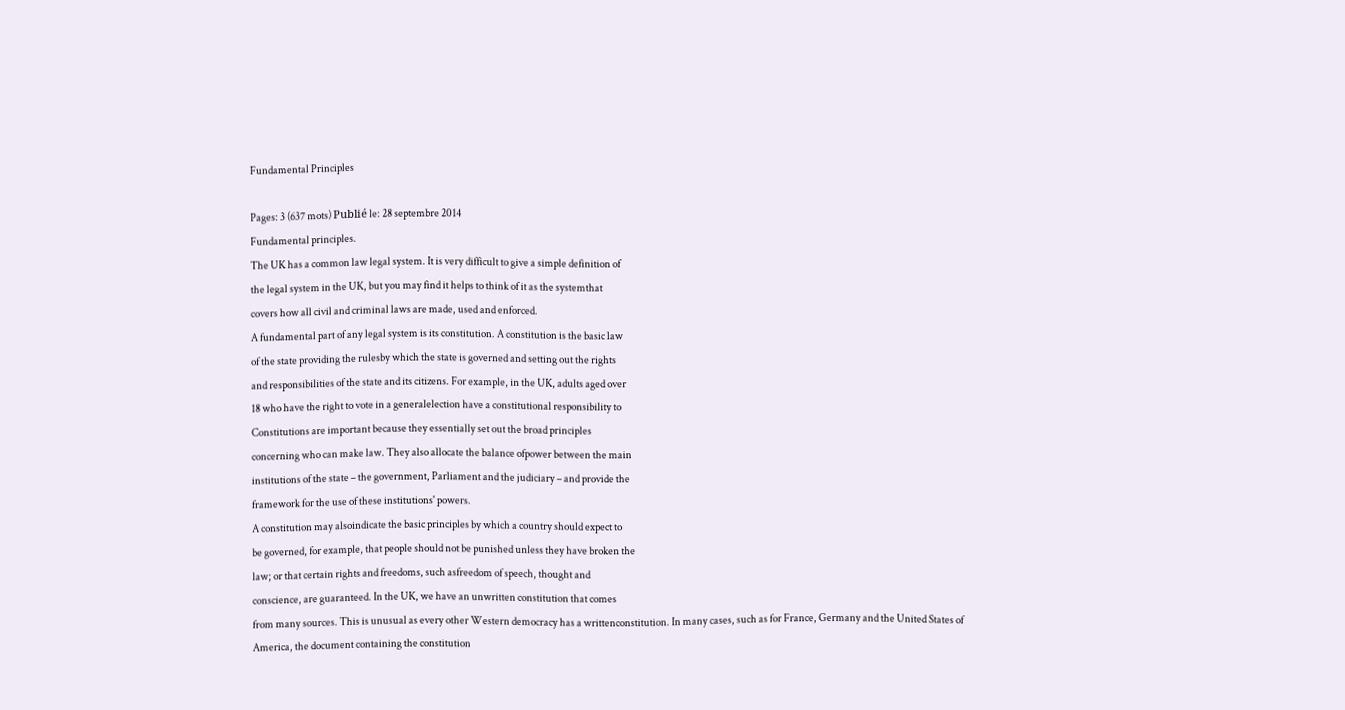Fundamental Principles

Pages: 3 (637 mots) Publié le: 28 septembre 2014
Fundamental principles.
The UK has a common law legal system. It is very difficult to give a simple definition of
the legal system in the UK, but you may find it helps to think of it as the systemthat
covers how all civil and criminal laws are made, used and enforced.
A fundamental part of any legal system is its constitution. A constitution is the basic law
of the state providing the rulesby which the state is governed and setting out the rights
and responsibilities of the state and its citizens. For example, in the UK, adults aged over
18 who have the right to vote in a generalelection have a constitutional responsibility to
Constitutions are important because they essentially set out the broad principles
concerning who can make law. They also allocate the balance ofpower between the main
institutions of the state – the government, Parliament and the judiciary – and provide the
framework for the use of these institutions' powers.
A constitution may alsoindicate the basic principles by which a country should expect to
be governed, for example, that people should not be punished unless they have broken the
law; or that certain rights and freedoms, such asfreedom of speech, thought and
conscience, are guaranteed. In the UK, we have an unwritten constitution that comes
from many sources. This is unusual as every other Western democracy has a writtenconstitution. In many cases, such as for France, Germany and the United States of
America, the document containing the constitution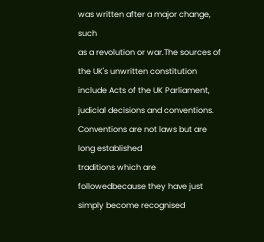was written after a major change, such
as a revolution or war.The sources of the UK's unwritten constitution include Acts of the UK Parliament,
judicial decisions and conventions. Conventions are not laws but are long established
traditions which are followedbecause they have just simply become recognised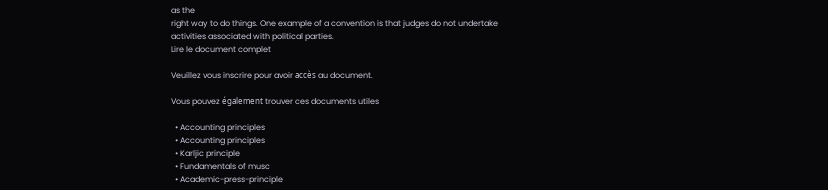as the
right way to do things. One example of a convention is that judges do not undertake
activities associated with political parties.
Lire le document complet

Veuillez vous inscrire pour avoir accès au document.

Vous pouvez également trouver ces documents utiles

  • Accounting principles
  • Accounting principles
  • Karljic principle
  • Fundamentals of musc
  • Academic-press-principle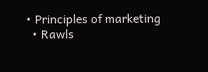• Principles of marketing
  • Rawls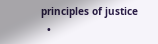principles of justice
  •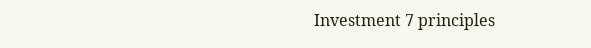Investment 7 principles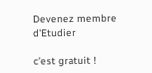Devenez membre d'Etudier

c'est gratuit !